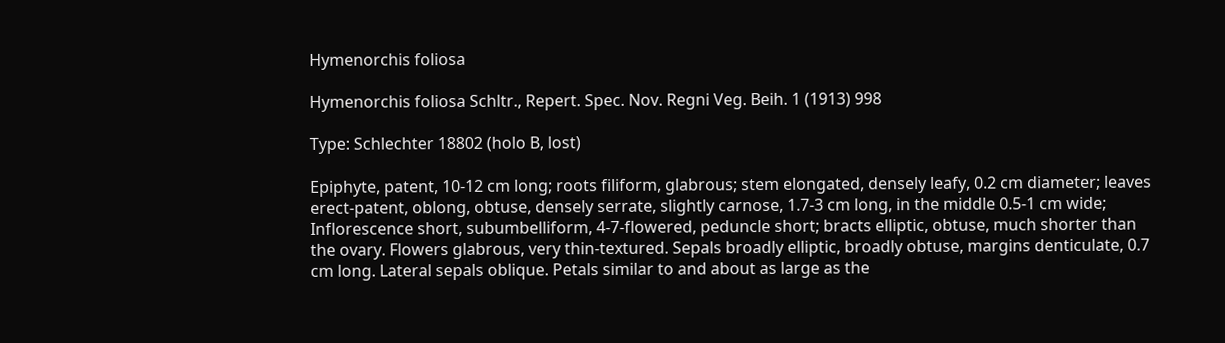Hymenorchis foliosa

Hymenorchis foliosa Schltr., Repert. Spec. Nov. Regni Veg. Beih. 1 (1913) 998

Type: Schlechter 18802 (holo B, lost)

Epiphyte, patent, 10-12 cm long; roots filiform, glabrous; stem elongated, densely leafy, 0.2 cm diameter; leaves erect-patent, oblong, obtuse, densely serrate, slightly carnose, 1.7-3 cm long, in the middle 0.5-1 cm wide; Inflorescence short, subumbelliform, 4-7-flowered, peduncle short; bracts elliptic, obtuse, much shorter than the ovary. Flowers glabrous, very thin-textured. Sepals broadly elliptic, broadly obtuse, margins denticulate, 0.7 cm long. Lateral sepals oblique. Petals similar to and about as large as the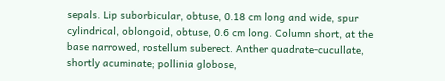sepals. Lip suborbicular, obtuse, 0.18 cm long and wide, spur cylindrical, oblongoid, obtuse, 0.6 cm long. Column short, at the base narrowed, rostellum suberect. Anther quadrate-cucullate, shortly acuminate; pollinia globose,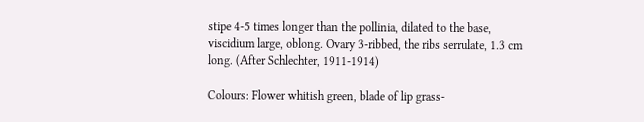stipe 4-5 times longer than the pollinia, dilated to the base, viscidium large, oblong. Ovary 3-ribbed, the ribs serrulate, 1.3 cm long. (After Schlechter, 1911-1914)

Colours: Flower whitish green, blade of lip grass-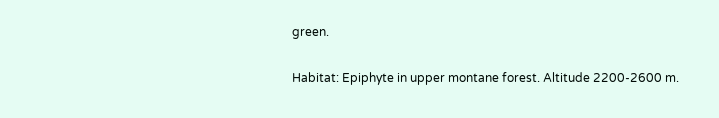green.

Habitat: Epiphyte in upper montane forest. Altitude 2200-2600 m.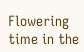Flowering time in the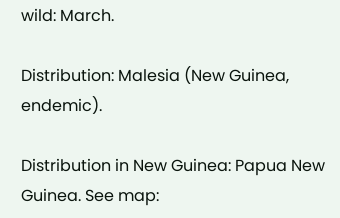wild: March.

Distribution: Malesia (New Guinea, endemic).

Distribution in New Guinea: Papua New Guinea. See map: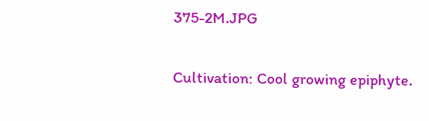375-2M.JPG

Cultivation: Cool growing epiphyte.